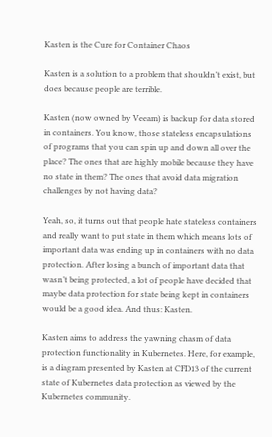Kasten is the Cure for Container Chaos

Kasten is a solution to a problem that shouldn’t exist, but does because people are terrible.

Kasten (now owned by Veeam) is backup for data stored in containers. You know, those stateless encapsulations of programs that you can spin up and down all over the place? The ones that are highly mobile because they have no state in them? The ones that avoid data migration challenges by not having data?

Yeah, so, it turns out that people hate stateless containers and really want to put state in them which means lots of important data was ending up in containers with no data protection. After losing a bunch of important data that wasn’t being protected, a lot of people have decided that maybe data protection for state being kept in containers would be a good idea. And thus: Kasten.

Kasten aims to address the yawning chasm of data protection functionality in Kubernetes. Here, for example, is a diagram presented by Kasten at CFD13 of the current state of Kubernetes data protection as viewed by the Kubernetes community.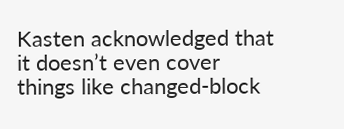Kasten acknowledged that it doesn’t even cover things like changed-block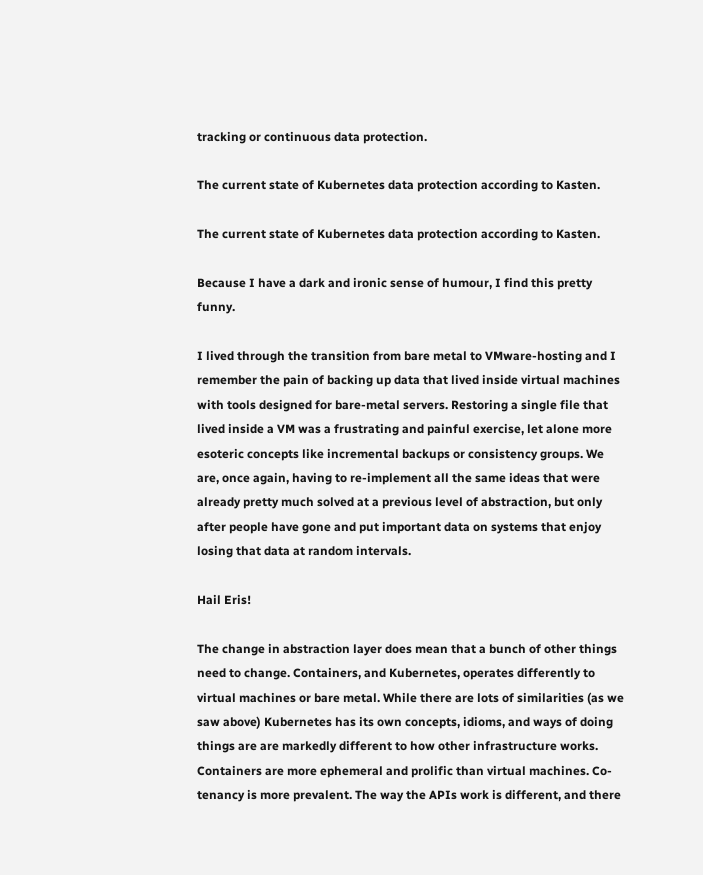tracking or continuous data protection.

The current state of Kubernetes data protection according to Kasten.

The current state of Kubernetes data protection according to Kasten.

Because I have a dark and ironic sense of humour, I find this pretty funny.

I lived through the transition from bare metal to VMware-hosting and I remember the pain of backing up data that lived inside virtual machines with tools designed for bare-metal servers. Restoring a single file that lived inside a VM was a frustrating and painful exercise, let alone more esoteric concepts like incremental backups or consistency groups. We are, once again, having to re-implement all the same ideas that were already pretty much solved at a previous level of abstraction, but only after people have gone and put important data on systems that enjoy losing that data at random intervals.

Hail Eris!

The change in abstraction layer does mean that a bunch of other things need to change. Containers, and Kubernetes, operates differently to virtual machines or bare metal. While there are lots of similarities (as we saw above) Kubernetes has its own concepts, idioms, and ways of doing things are are markedly different to how other infrastructure works. Containers are more ephemeral and prolific than virtual machines. Co-tenancy is more prevalent. The way the APIs work is different, and there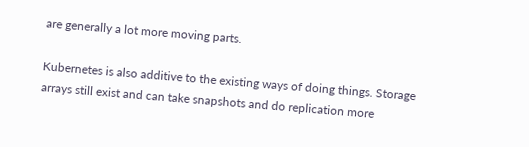are generally a lot more moving parts.

Kubernetes is also additive to the existing ways of doing things. Storage arrays still exist and can take snapshots and do replication more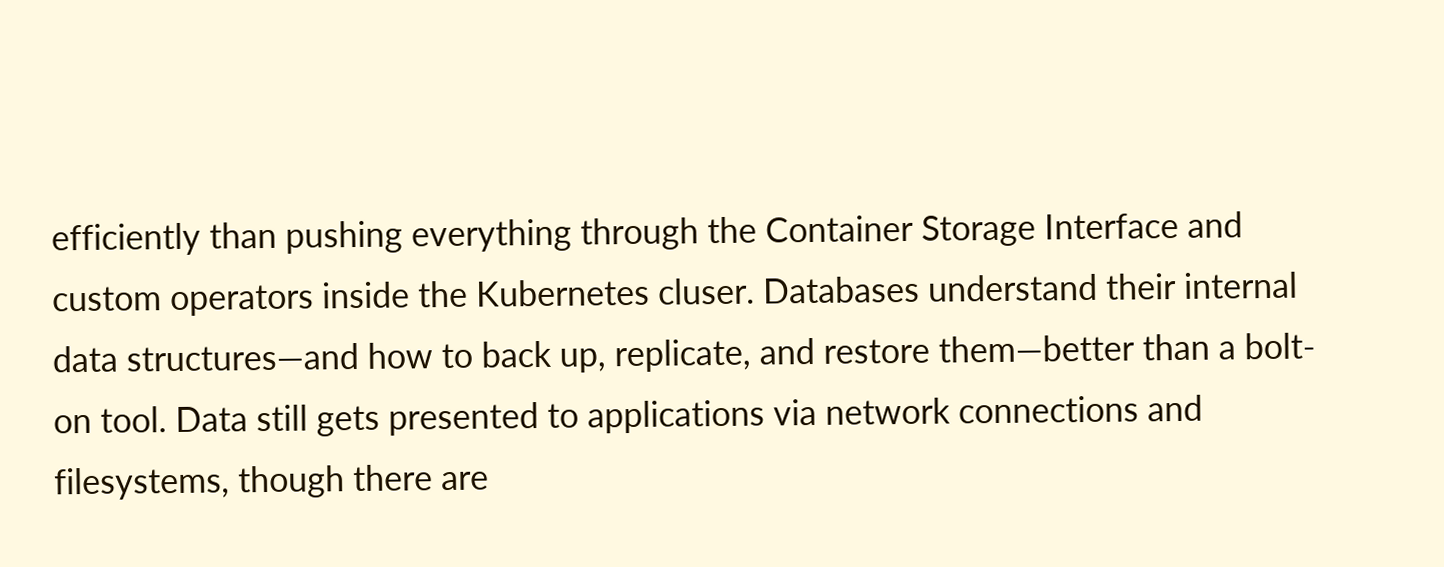efficiently than pushing everything through the Container Storage Interface and custom operators inside the Kubernetes cluser. Databases understand their internal data structures—and how to back up, replicate, and restore them—better than a bolt-on tool. Data still gets presented to applications via network connections and filesystems, though there are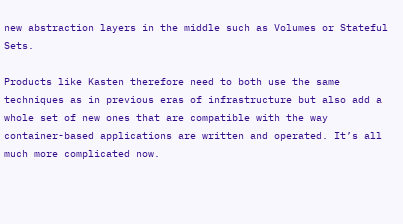new abstraction layers in the middle such as Volumes or Stateful Sets.

Products like Kasten therefore need to both use the same techniques as in previous eras of infrastructure but also add a whole set of new ones that are compatible with the way container-based applications are written and operated. It’s all much more complicated now.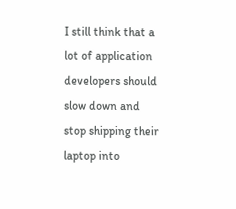I still think that a lot of application developers should slow down and stop shipping their laptop into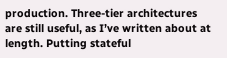production. Three-tier architectures are still useful, as I’ve written about at length. Putting stateful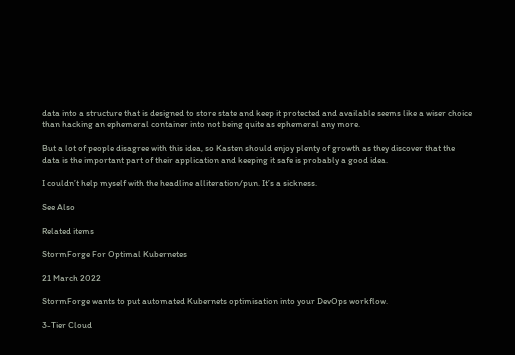data into a structure that is designed to store state and keep it protected and available seems like a wiser choice than hacking an ephemeral container into not being quite as ephemeral any more.

But a lot of people disagree with this idea, so Kasten should enjoy plenty of growth as they discover that the data is the important part of their application and keeping it safe is probably a good idea.

I couldn’t help myself with the headline alliteration/pun. It’s a sickness.

See Also

Related items

StormForge For Optimal Kubernetes

21 March 2022

StormForge wants to put automated Kubernets optimisation into your DevOps workflow.

3-Tier Cloud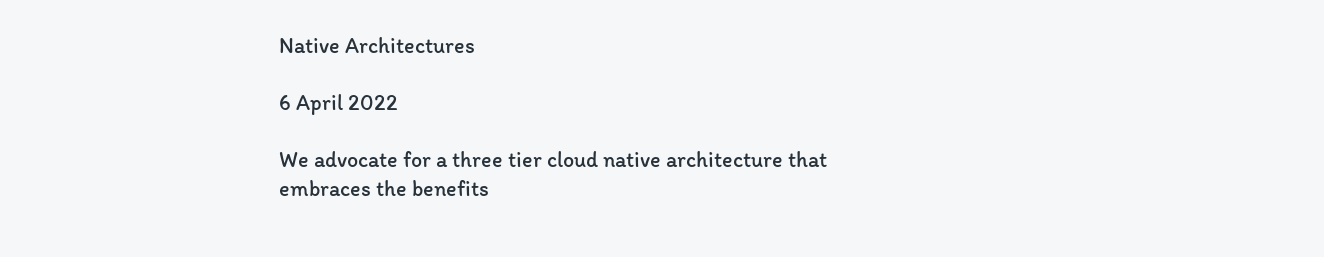Native Architectures

6 April 2022

We advocate for a three tier cloud native architecture that embraces the benefits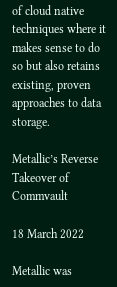of cloud native techniques where it makes sense to do so but also retains existing, proven approaches to data storage.

Metallic’s Reverse Takeover of Commvault

18 March 2022

Metallic was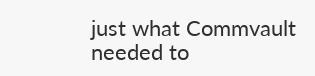just what Commvault needed to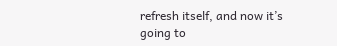refresh itself, and now it’s going to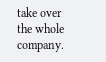take over the whole company.